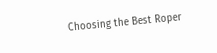Choosing the Best Roper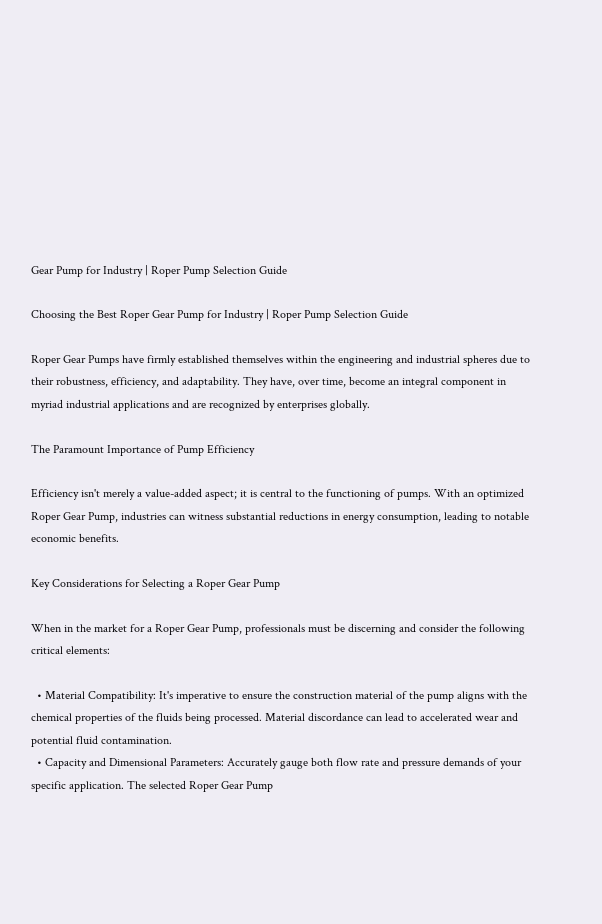Gear Pump for Industry | Roper Pump Selection Guide

Choosing the Best Roper Gear Pump for Industry | Roper Pump Selection Guide

Roper Gear Pumps have firmly established themselves within the engineering and industrial spheres due to their robustness, efficiency, and adaptability. They have, over time, become an integral component in myriad industrial applications and are recognized by enterprises globally.

The Paramount Importance of Pump Efficiency

Efficiency isn't merely a value-added aspect; it is central to the functioning of pumps. With an optimized Roper Gear Pump, industries can witness substantial reductions in energy consumption, leading to notable economic benefits.

Key Considerations for Selecting a Roper Gear Pump

When in the market for a Roper Gear Pump, professionals must be discerning and consider the following critical elements:

  • Material Compatibility: It's imperative to ensure the construction material of the pump aligns with the chemical properties of the fluids being processed. Material discordance can lead to accelerated wear and potential fluid contamination.
  • Capacity and Dimensional Parameters: Accurately gauge both flow rate and pressure demands of your specific application. The selected Roper Gear Pump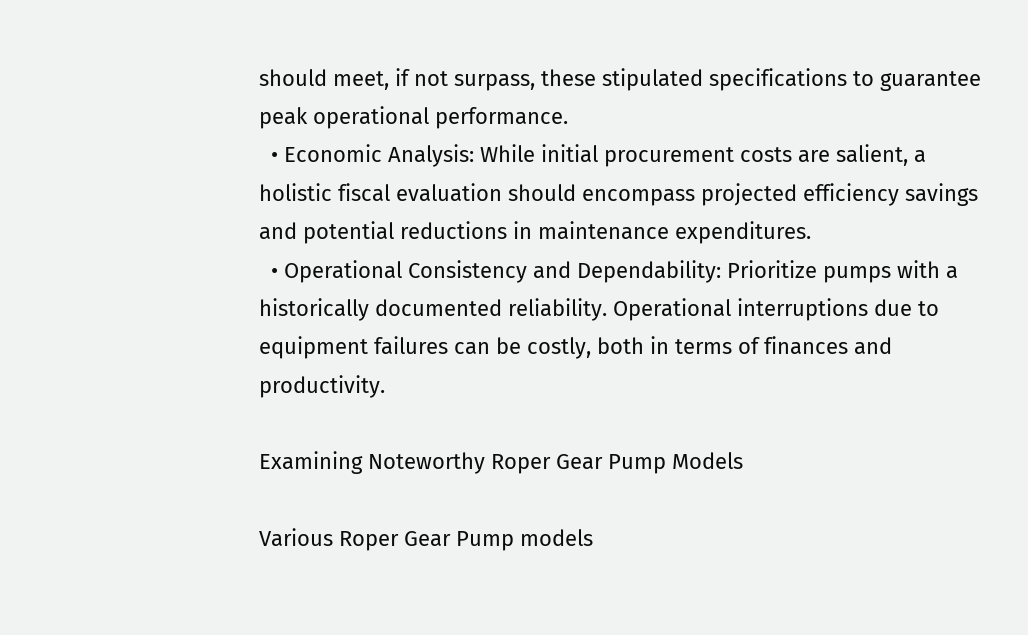should meet, if not surpass, these stipulated specifications to guarantee peak operational performance.
  • Economic Analysis: While initial procurement costs are salient, a holistic fiscal evaluation should encompass projected efficiency savings and potential reductions in maintenance expenditures.
  • Operational Consistency and Dependability: Prioritize pumps with a historically documented reliability. Operational interruptions due to equipment failures can be costly, both in terms of finances and productivity.

Examining Noteworthy Roper Gear Pump Models

Various Roper Gear Pump models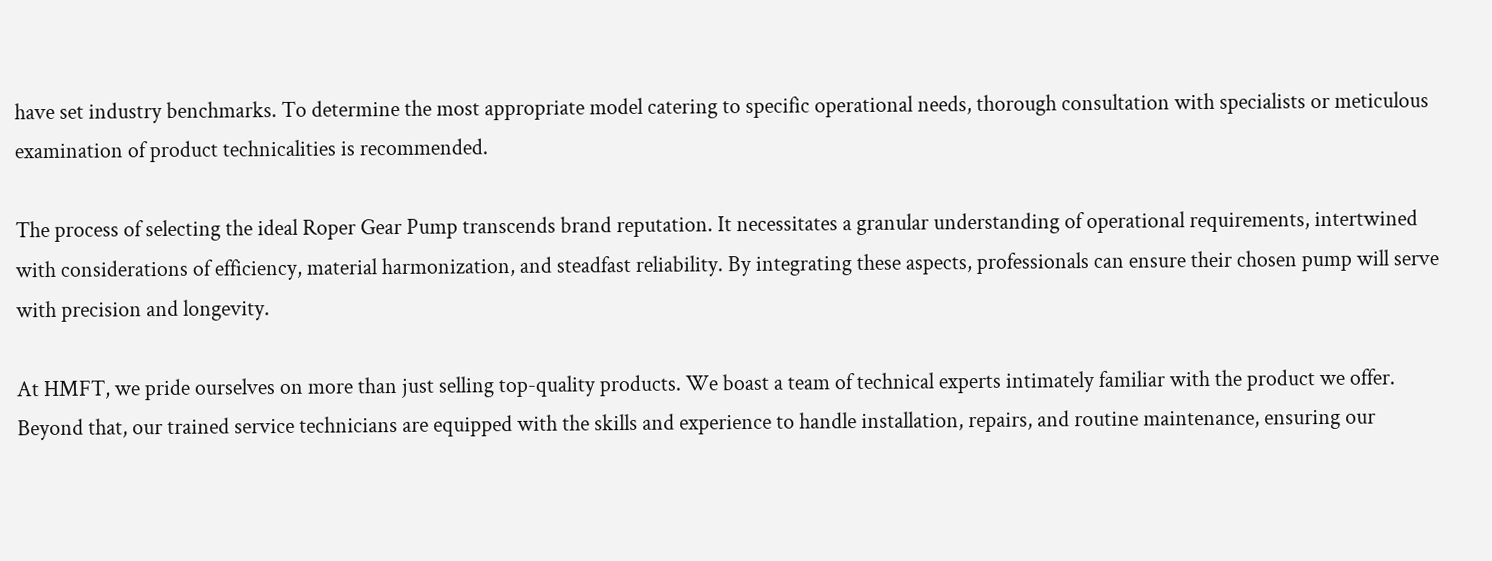have set industry benchmarks. To determine the most appropriate model catering to specific operational needs, thorough consultation with specialists or meticulous examination of product technicalities is recommended.

The process of selecting the ideal Roper Gear Pump transcends brand reputation. It necessitates a granular understanding of operational requirements, intertwined with considerations of efficiency, material harmonization, and steadfast reliability. By integrating these aspects, professionals can ensure their chosen pump will serve with precision and longevity.

At HMFT, we pride ourselves on more than just selling top-quality products. We boast a team of technical experts intimately familiar with the product we offer. Beyond that, our trained service technicians are equipped with the skills and experience to handle installation, repairs, and routine maintenance, ensuring our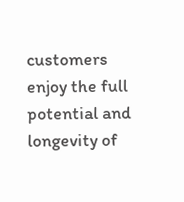customers enjoy the full potential and longevity of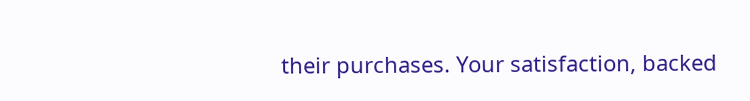their purchases. Your satisfaction, backed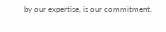by our expertise, is our commitment.